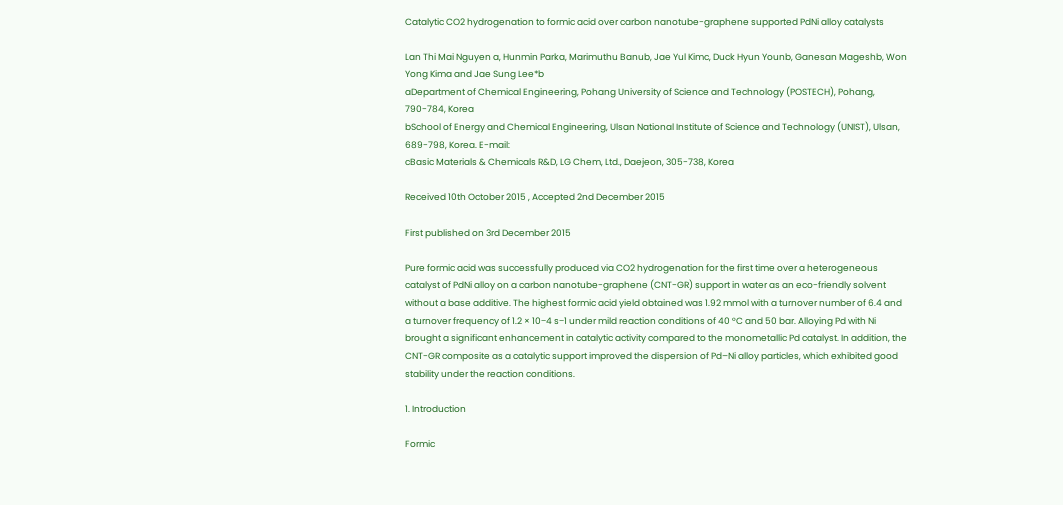Catalytic CO2 hydrogenation to formic acid over carbon nanotube-graphene supported PdNi alloy catalysts

Lan Thi Mai Nguyen a, Hunmin Parka, Marimuthu Banub, Jae Yul Kimc, Duck Hyun Younb, Ganesan Mageshb, Won Yong Kima and Jae Sung Lee*b
aDepartment of Chemical Engineering, Pohang University of Science and Technology (POSTECH), Pohang, 790-784, Korea
bSchool of Energy and Chemical Engineering, Ulsan National Institute of Science and Technology (UNIST), Ulsan, 689-798, Korea. E-mail:
cBasic Materials & Chemicals R&D, LG Chem, Ltd., Daejeon, 305-738, Korea

Received 10th October 2015 , Accepted 2nd December 2015

First published on 3rd December 2015

Pure formic acid was successfully produced via CO2 hydrogenation for the first time over a heterogeneous catalyst of PdNi alloy on a carbon nanotube-graphene (CNT-GR) support in water as an eco-friendly solvent without a base additive. The highest formic acid yield obtained was 1.92 mmol with a turnover number of 6.4 and a turnover frequency of 1.2 × 10−4 s−1 under mild reaction conditions of 40 °C and 50 bar. Alloying Pd with Ni brought a significant enhancement in catalytic activity compared to the monometallic Pd catalyst. In addition, the CNT-GR composite as a catalytic support improved the dispersion of Pd–Ni alloy particles, which exhibited good stability under the reaction conditions.

1. Introduction

Formic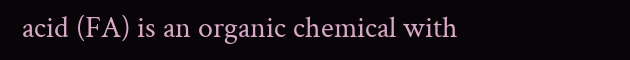acid (FA) is an organic chemical with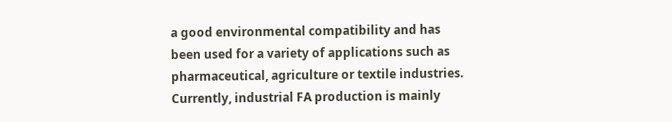a good environmental compatibility and has been used for a variety of applications such as pharmaceutical, agriculture or textile industries. Currently, industrial FA production is mainly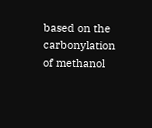based on the carbonylation of methanol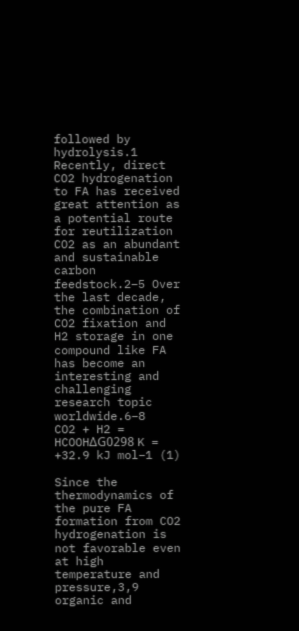followed by hydrolysis.1 Recently, direct CO2 hydrogenation to FA has received great attention as a potential route for reutilization CO2 as an abundant and sustainable carbon feedstock.2–5 Over the last decade, the combination of CO2 fixation and H2 storage in one compound like FA has become an interesting and challenging research topic worldwide.6–8
CO2 + H2 = HCOOHΔG0298 K = +32.9 kJ mol−1 (1)

Since the thermodynamics of the pure FA formation from CO2 hydrogenation is not favorable even at high temperature and pressure,3,9 organic and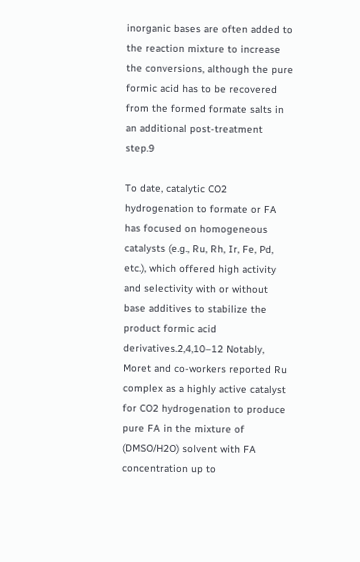inorganic bases are often added to the reaction mixture to increase the conversions, although the pure formic acid has to be recovered from the formed formate salts in an additional post-treatment step.9

To date, catalytic CO2 hydrogenation to formate or FA has focused on homogeneous catalysts (e.g., Ru, Rh, Ir, Fe, Pd, etc.), which offered high activity and selectivity with or without base additives to stabilize the product formic acid derivatives.2,4,10–12 Notably, Moret and co-workers reported Ru complex as a highly active catalyst for CO2 hydrogenation to produce pure FA in the mixture of (DMSO/H2O) solvent with FA concentration up to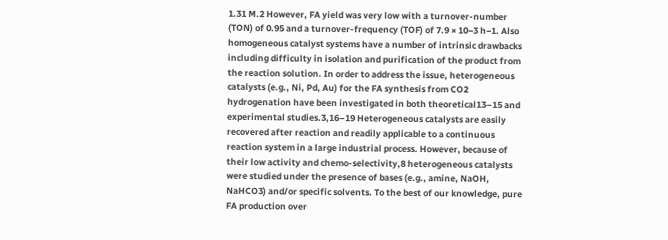1.31 M.2 However, FA yield was very low with a turnover-number (TON) of 0.95 and a turnover-frequency (TOF) of 7.9 × 10−3 h−1. Also homogeneous catalyst systems have a number of intrinsic drawbacks including difficulty in isolation and purification of the product from the reaction solution. In order to address the issue, heterogeneous catalysts (e.g., Ni, Pd, Au) for the FA synthesis from CO2 hydrogenation have been investigated in both theoretical13–15 and experimental studies.3,16–19 Heterogeneous catalysts are easily recovered after reaction and readily applicable to a continuous reaction system in a large industrial process. However, because of their low activity and chemo-selectivity,8 heterogeneous catalysts were studied under the presence of bases (e.g., amine, NaOH, NaHCO3) and/or specific solvents. To the best of our knowledge, pure FA production over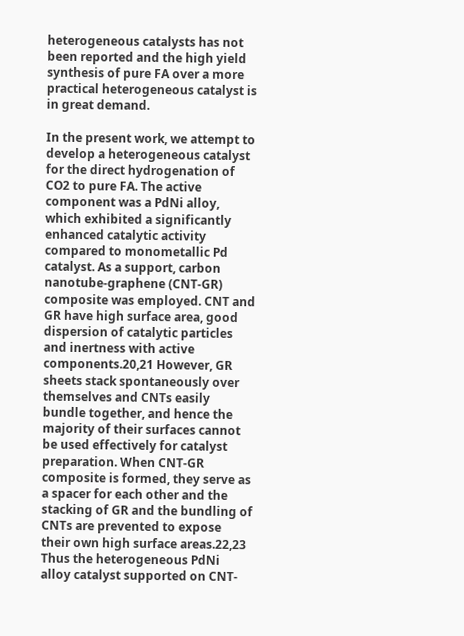heterogeneous catalysts has not been reported and the high yield synthesis of pure FA over a more practical heterogeneous catalyst is in great demand.

In the present work, we attempt to develop a heterogeneous catalyst for the direct hydrogenation of CO2 to pure FA. The active component was a PdNi alloy, which exhibited a significantly enhanced catalytic activity compared to monometallic Pd catalyst. As a support, carbon nanotube-graphene (CNT-GR) composite was employed. CNT and GR have high surface area, good dispersion of catalytic particles and inertness with active components.20,21 However, GR sheets stack spontaneously over themselves and CNTs easily bundle together, and hence the majority of their surfaces cannot be used effectively for catalyst preparation. When CNT-GR composite is formed, they serve as a spacer for each other and the stacking of GR and the bundling of CNTs are prevented to expose their own high surface areas.22,23 Thus the heterogeneous PdNi alloy catalyst supported on CNT-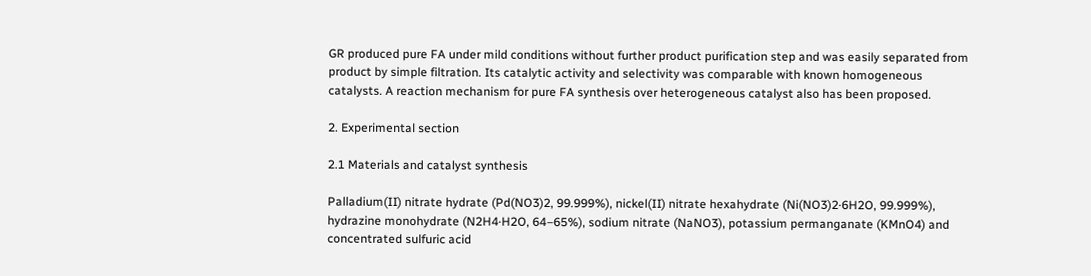GR produced pure FA under mild conditions without further product purification step and was easily separated from product by simple filtration. Its catalytic activity and selectivity was comparable with known homogeneous catalysts. A reaction mechanism for pure FA synthesis over heterogeneous catalyst also has been proposed.

2. Experimental section

2.1 Materials and catalyst synthesis

Palladium(II) nitrate hydrate (Pd(NO3)2, 99.999%), nickel(II) nitrate hexahydrate (Ni(NO3)2·6H2O, 99.999%), hydrazine monohydrate (N2H4·H2O, 64–65%), sodium nitrate (NaNO3), potassium permanganate (KMnO4) and concentrated sulfuric acid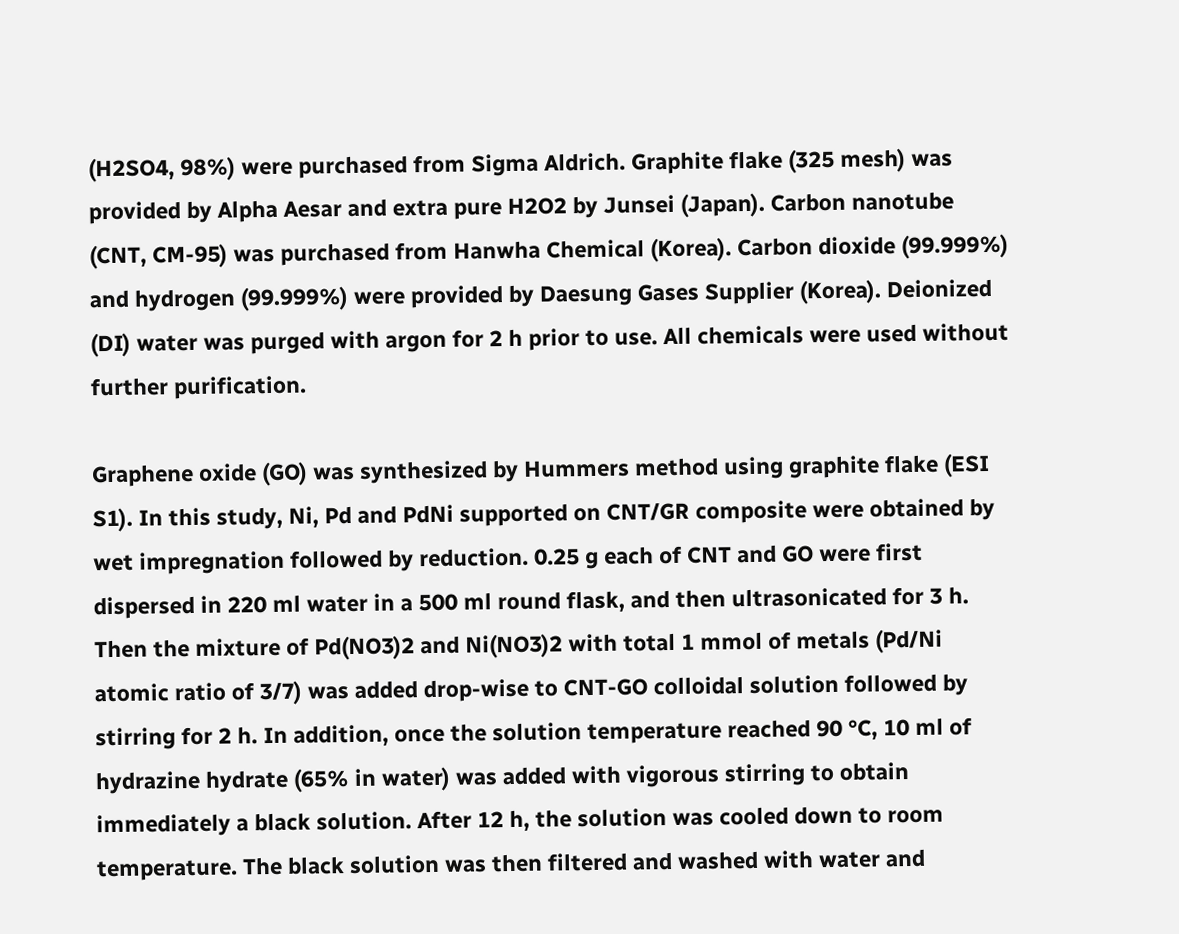(H2SO4, 98%) were purchased from Sigma Aldrich. Graphite flake (325 mesh) was provided by Alpha Aesar and extra pure H2O2 by Junsei (Japan). Carbon nanotube (CNT, CM-95) was purchased from Hanwha Chemical (Korea). Carbon dioxide (99.999%) and hydrogen (99.999%) were provided by Daesung Gases Supplier (Korea). Deionized (DI) water was purged with argon for 2 h prior to use. All chemicals were used without further purification.

Graphene oxide (GO) was synthesized by Hummers method using graphite flake (ESI S1). In this study, Ni, Pd and PdNi supported on CNT/GR composite were obtained by wet impregnation followed by reduction. 0.25 g each of CNT and GO were first dispersed in 220 ml water in a 500 ml round flask, and then ultrasonicated for 3 h. Then the mixture of Pd(NO3)2 and Ni(NO3)2 with total 1 mmol of metals (Pd/Ni atomic ratio of 3/7) was added drop-wise to CNT-GO colloidal solution followed by stirring for 2 h. In addition, once the solution temperature reached 90 °C, 10 ml of hydrazine hydrate (65% in water) was added with vigorous stirring to obtain immediately a black solution. After 12 h, the solution was cooled down to room temperature. The black solution was then filtered and washed with water and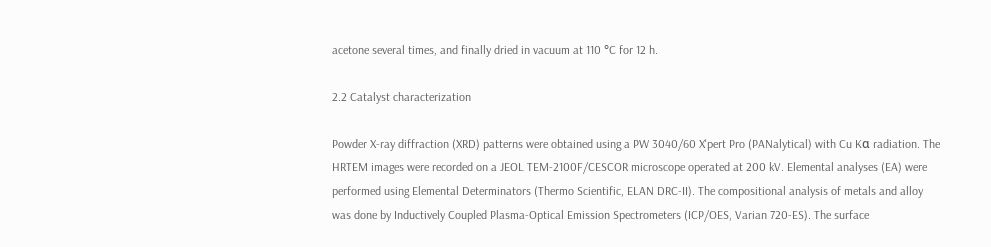acetone several times, and finally dried in vacuum at 110 °C for 12 h.

2.2 Catalyst characterization

Powder X-ray diffraction (XRD) patterns were obtained using a PW 3040/60 X'pert Pro (PANalytical) with Cu Kα radiation. The HRTEM images were recorded on a JEOL TEM-2100F/CESCOR microscope operated at 200 kV. Elemental analyses (EA) were performed using Elemental Determinators (Thermo Scientific, ELAN DRC-II). The compositional analysis of metals and alloy was done by Inductively Coupled Plasma-Optical Emission Spectrometers (ICP/OES, Varian 720-ES). The surface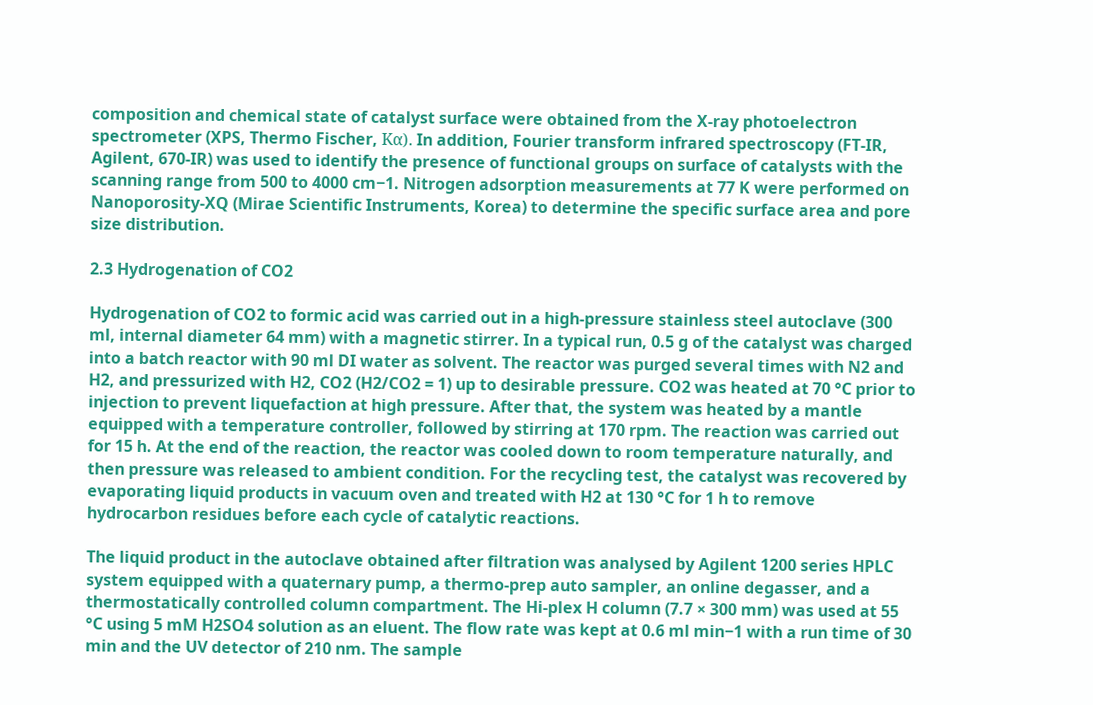composition and chemical state of catalyst surface were obtained from the X-ray photoelectron spectrometer (XPS, Thermo Fischer, Kα). In addition, Fourier transform infrared spectroscopy (FT-IR, Agilent, 670-IR) was used to identify the presence of functional groups on surface of catalysts with the scanning range from 500 to 4000 cm−1. Nitrogen adsorption measurements at 77 K were performed on Nanoporosity-XQ (Mirae Scientific Instruments, Korea) to determine the specific surface area and pore size distribution.

2.3 Hydrogenation of CO2

Hydrogenation of CO2 to formic acid was carried out in a high-pressure stainless steel autoclave (300 ml, internal diameter 64 mm) with a magnetic stirrer. In a typical run, 0.5 g of the catalyst was charged into a batch reactor with 90 ml DI water as solvent. The reactor was purged several times with N2 and H2, and pressurized with H2, CO2 (H2/CO2 = 1) up to desirable pressure. CO2 was heated at 70 °C prior to injection to prevent liquefaction at high pressure. After that, the system was heated by a mantle equipped with a temperature controller, followed by stirring at 170 rpm. The reaction was carried out for 15 h. At the end of the reaction, the reactor was cooled down to room temperature naturally, and then pressure was released to ambient condition. For the recycling test, the catalyst was recovered by evaporating liquid products in vacuum oven and treated with H2 at 130 °C for 1 h to remove hydrocarbon residues before each cycle of catalytic reactions.

The liquid product in the autoclave obtained after filtration was analysed by Agilent 1200 series HPLC system equipped with a quaternary pump, a thermo-prep auto sampler, an online degasser, and a thermostatically controlled column compartment. The Hi-plex H column (7.7 × 300 mm) was used at 55 °C using 5 mM H2SO4 solution as an eluent. The flow rate was kept at 0.6 ml min−1 with a run time of 30 min and the UV detector of 210 nm. The sample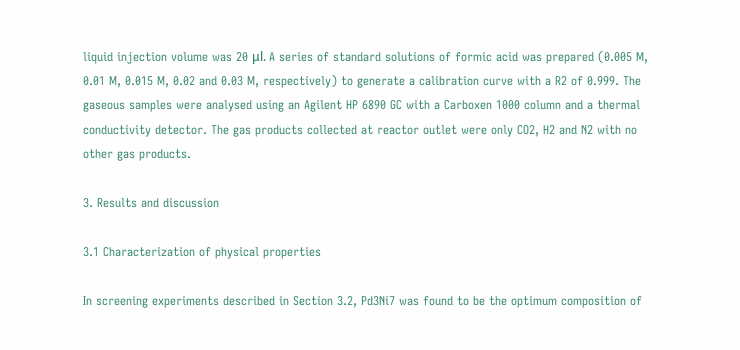liquid injection volume was 20 μl. A series of standard solutions of formic acid was prepared (0.005 M, 0.01 M, 0.015 M, 0.02 and 0.03 M, respectively) to generate a calibration curve with a R2 of 0.999. The gaseous samples were analysed using an Agilent HP 6890 GC with a Carboxen 1000 column and a thermal conductivity detector. The gas products collected at reactor outlet were only CO2, H2 and N2 with no other gas products.

3. Results and discussion

3.1 Characterization of physical properties

In screening experiments described in Section 3.2, Pd3Ni7 was found to be the optimum composition of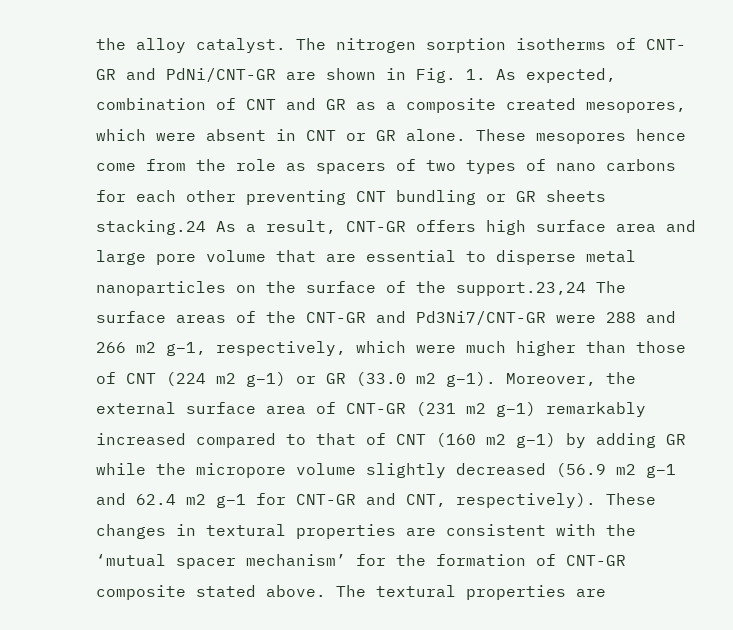the alloy catalyst. The nitrogen sorption isotherms of CNT-GR and PdNi/CNT-GR are shown in Fig. 1. As expected, combination of CNT and GR as a composite created mesopores, which were absent in CNT or GR alone. These mesopores hence come from the role as spacers of two types of nano carbons for each other preventing CNT bundling or GR sheets stacking.24 As a result, CNT-GR offers high surface area and large pore volume that are essential to disperse metal nanoparticles on the surface of the support.23,24 The surface areas of the CNT-GR and Pd3Ni7/CNT-GR were 288 and 266 m2 g−1, respectively, which were much higher than those of CNT (224 m2 g−1) or GR (33.0 m2 g−1). Moreover, the external surface area of CNT-GR (231 m2 g−1) remarkably increased compared to that of CNT (160 m2 g−1) by adding GR while the micropore volume slightly decreased (56.9 m2 g−1 and 62.4 m2 g−1 for CNT-GR and CNT, respectively). These changes in textural properties are consistent with the ‘mutual spacer mechanism’ for the formation of CNT-GR composite stated above. The textural properties are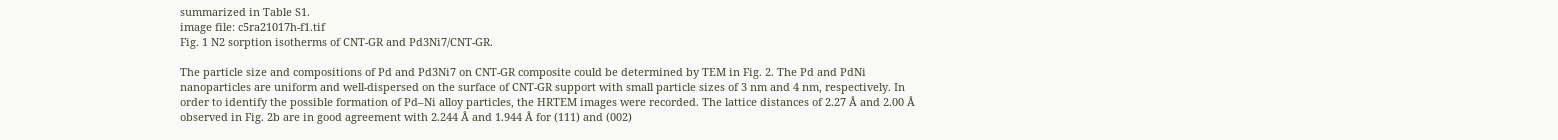summarized in Table S1.
image file: c5ra21017h-f1.tif
Fig. 1 N2 sorption isotherms of CNT-GR and Pd3Ni7/CNT-GR.

The particle size and compositions of Pd and Pd3Ni7 on CNT-GR composite could be determined by TEM in Fig. 2. The Pd and PdNi nanoparticles are uniform and well-dispersed on the surface of CNT-GR support with small particle sizes of 3 nm and 4 nm, respectively. In order to identify the possible formation of Pd–Ni alloy particles, the HRTEM images were recorded. The lattice distances of 2.27 Å and 2.00 Å observed in Fig. 2b are in good agreement with 2.244 Å and 1.944 Å for (111) and (002)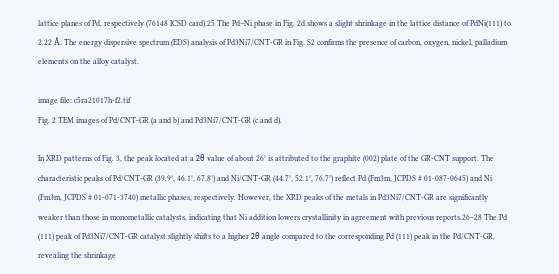lattice planes of Pd, respectively (76148 ICSD card).25 The Pd–Ni phase in Fig. 2d shows a slight shrinkage in the lattice distance of PdNi(111) to 2.22 Å. The energy dispersive spectrum (EDS) analysis of Pd3Ni7/CNT-GR in Fig. S2 confirms the presence of carbon, oxygen, nickel, palladium elements on the alloy catalyst.

image file: c5ra21017h-f2.tif
Fig. 2 TEM images of Pd/CNT-GR (a and b) and Pd3Ni7/CNT-GR (c and d).

In XRD patterns of Fig. 3, the peak located at a 2θ value of about 26° is attributed to the graphite (002) plate of the GR-CNT support. The characteristic peaks of Pd/CNT-GR (39.9°, 46.1°, 67.8°) and Ni/CNT-GR (44.7°, 52.1°, 76.7°) reflect Pd (Fm3m, JCPDS # 01-087-0645) and Ni (Fm3m, JCPDS # 01-071-3740) metallic phases, respectively. However, the XRD peaks of the metals in Pd3Ni7/CNT-GR are significantly weaker than those in monometallic catalysts, indicating that Ni addition lowers crystallinity in agreement with previous reports.26–28 The Pd (111) peak of Pd3Ni7/CNT-GR catalyst slightly shifts to a higher 2θ angle compared to the corresponding Pd (111) peak in the Pd/CNT-GR, revealing the shrinkage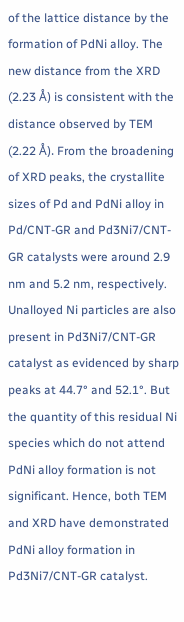of the lattice distance by the formation of PdNi alloy. The new distance from the XRD (2.23 Å) is consistent with the distance observed by TEM (2.22 Å). From the broadening of XRD peaks, the crystallite sizes of Pd and PdNi alloy in Pd/CNT-GR and Pd3Ni7/CNT-GR catalysts were around 2.9 nm and 5.2 nm, respectively. Unalloyed Ni particles are also present in Pd3Ni7/CNT-GR catalyst as evidenced by sharp peaks at 44.7° and 52.1°. But the quantity of this residual Ni species which do not attend PdNi alloy formation is not significant. Hence, both TEM and XRD have demonstrated PdNi alloy formation in Pd3Ni7/CNT-GR catalyst.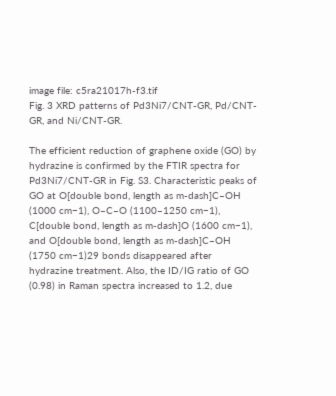image file: c5ra21017h-f3.tif
Fig. 3 XRD patterns of Pd3Ni7/CNT-GR, Pd/CNT-GR, and Ni/CNT-GR.

The efficient reduction of graphene oxide (GO) by hydrazine is confirmed by the FTIR spectra for Pd3Ni7/CNT-GR in Fig. S3. Characteristic peaks of GO at O[double bond, length as m-dash]C–OH (1000 cm−1), O–C–O (1100–1250 cm−1), C[double bond, length as m-dash]O (1600 cm−1), and O[double bond, length as m-dash]C–OH (1750 cm−1)29 bonds disappeared after hydrazine treatment. Also, the ID/IG ratio of GO (0.98) in Raman spectra increased to 1.2, due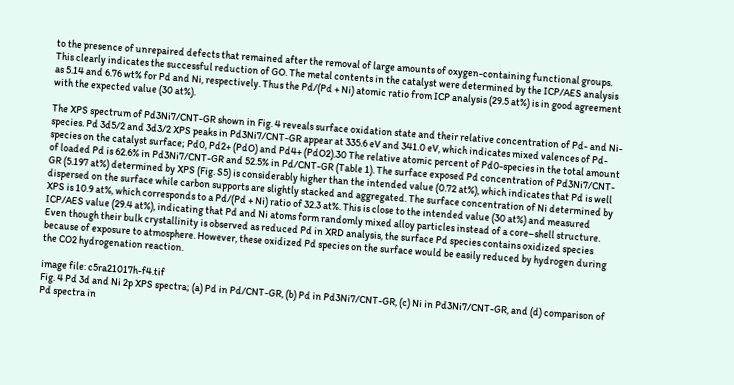to the presence of unrepaired defects that remained after the removal of large amounts of oxygen-containing functional groups. This clearly indicates the successful reduction of GO. The metal contents in the catalyst were determined by the ICP/AES analysis as 5.14 and 6.76 wt% for Pd and Ni, respectively. Thus the Pd/(Pd + Ni) atomic ratio from ICP analysis (29.5 at%) is in good agreement with the expected value (30 at%).

The XPS spectrum of Pd3Ni7/CNT-GR shown in Fig. 4 reveals surface oxidation state and their relative concentration of Pd- and Ni-species. Pd 3d5/2 and 3d3/2 XPS peaks in Pd3Ni7/CNT-GR appear at 335.6 eV and 341.0 eV, which indicates mixed valences of Pd-species on the catalyst surface; Pd0, Pd2+ (PdO) and Pd4+ (PdO2).30 The relative atomic percent of Pd0-species in the total amount of loaded Pd is 62.6% in Pd3Ni7/CNT-GR and 52.5% in Pd/CNT-GR (Table 1). The surface exposed Pd concentration of Pd3Ni7/CNT-GR (5.197 at%) determined by XPS (Fig. S5) is considerably higher than the intended value (0.72 at%), which indicates that Pd is well dispersed on the surface while carbon supports are slightly stacked and aggregated. The surface concentration of Ni determined by XPS is 10.9 at%, which corresponds to a Pd/(Pd + Ni) ratio of 32.3 at%. This is close to the intended value (30 at%) and measured ICP/AES value (29.4 at%), indicating that Pd and Ni atoms form randomly mixed alloy particles instead of a core–shell structure. Even though their bulk crystallinity is observed as reduced Pd in XRD analysis, the surface Pd species contains oxidized species because of exposure to atmosphere. However, these oxidized Pd species on the surface would be easily reduced by hydrogen during the CO2 hydrogenation reaction.

image file: c5ra21017h-f4.tif
Fig. 4 Pd 3d and Ni 2p XPS spectra; (a) Pd in Pd/CNT-GR, (b) Pd in Pd3Ni7/CNT-GR, (c) Ni in Pd3Ni7/CNT-GR, and (d) comparison of Pd spectra in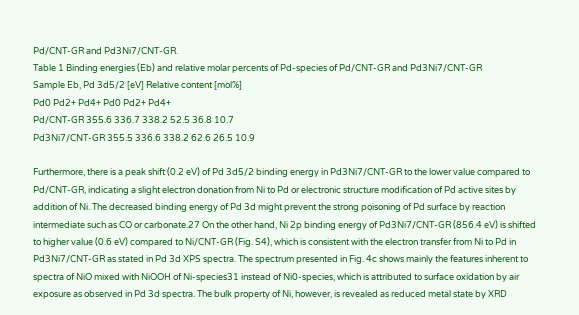Pd/CNT-GR and Pd3Ni7/CNT-GR.
Table 1 Binding energies (Eb) and relative molar percents of Pd-species of Pd/CNT-GR and Pd3Ni7/CNT-GR
Sample Eb, Pd 3d5/2 [eV] Relative content [mol%]
Pd0 Pd2+ Pd4+ Pd0 Pd2+ Pd4+
Pd/CNT-GR 355.6 336.7 338.2 52.5 36.8 10.7
Pd3Ni7/CNT-GR 355.5 336.6 338.2 62.6 26.5 10.9

Furthermore, there is a peak shift (0.2 eV) of Pd 3d5/2 binding energy in Pd3Ni7/CNT-GR to the lower value compared to Pd/CNT-GR, indicating a slight electron donation from Ni to Pd or electronic structure modification of Pd active sites by addition of Ni. The decreased binding energy of Pd 3d might prevent the strong poisoning of Pd surface by reaction intermediate such as CO or carbonate.27 On the other hand, Ni 2p binding energy of Pd3Ni7/CNT-GR (856.4 eV) is shifted to higher value (0.6 eV) compared to Ni/CNT-GR (Fig. S4), which is consistent with the electron transfer from Ni to Pd in Pd3Ni7/CNT-GR as stated in Pd 3d XPS spectra. The spectrum presented in Fig. 4c shows mainly the features inherent to spectra of NiO mixed with NiOOH of Ni-species31 instead of Ni0-species, which is attributed to surface oxidation by air exposure as observed in Pd 3d spectra. The bulk property of Ni, however, is revealed as reduced metal state by XRD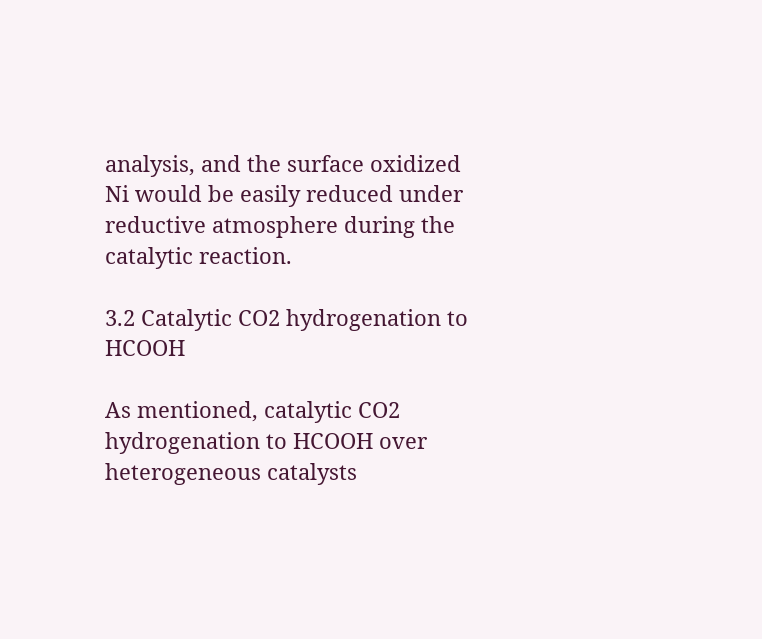analysis, and the surface oxidized Ni would be easily reduced under reductive atmosphere during the catalytic reaction.

3.2 Catalytic CO2 hydrogenation to HCOOH

As mentioned, catalytic CO2 hydrogenation to HCOOH over heterogeneous catalysts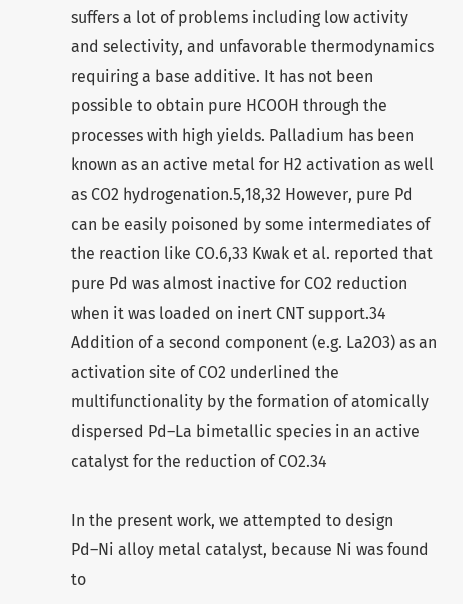suffers a lot of problems including low activity and selectivity, and unfavorable thermodynamics requiring a base additive. It has not been possible to obtain pure HCOOH through the processes with high yields. Palladium has been known as an active metal for H2 activation as well as CO2 hydrogenation.5,18,32 However, pure Pd can be easily poisoned by some intermediates of the reaction like CO.6,33 Kwak et al. reported that pure Pd was almost inactive for CO2 reduction when it was loaded on inert CNT support.34 Addition of a second component (e.g. La2O3) as an activation site of CO2 underlined the multifunctionality by the formation of atomically dispersed Pd–La bimetallic species in an active catalyst for the reduction of CO2.34

In the present work, we attempted to design Pd–Ni alloy metal catalyst, because Ni was found to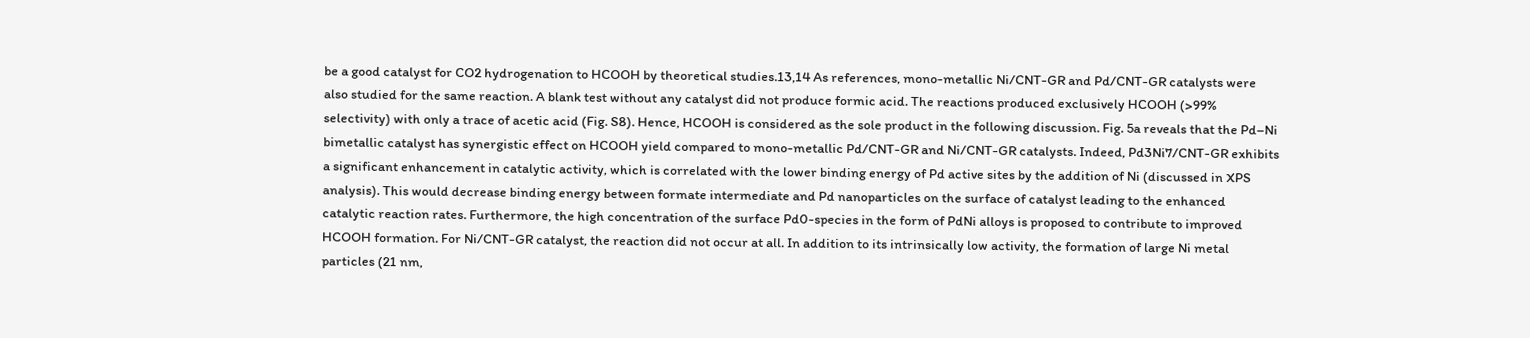be a good catalyst for CO2 hydrogenation to HCOOH by theoretical studies.13,14 As references, mono-metallic Ni/CNT-GR and Pd/CNT-GR catalysts were also studied for the same reaction. A blank test without any catalyst did not produce formic acid. The reactions produced exclusively HCOOH (>99% selectivity) with only a trace of acetic acid (Fig. S8). Hence, HCOOH is considered as the sole product in the following discussion. Fig. 5a reveals that the Pd–Ni bimetallic catalyst has synergistic effect on HCOOH yield compared to mono-metallic Pd/CNT-GR and Ni/CNT-GR catalysts. Indeed, Pd3Ni7/CNT-GR exhibits a significant enhancement in catalytic activity, which is correlated with the lower binding energy of Pd active sites by the addition of Ni (discussed in XPS analysis). This would decrease binding energy between formate intermediate and Pd nanoparticles on the surface of catalyst leading to the enhanced catalytic reaction rates. Furthermore, the high concentration of the surface Pd0-species in the form of PdNi alloys is proposed to contribute to improved HCOOH formation. For Ni/CNT-GR catalyst, the reaction did not occur at all. In addition to its intrinsically low activity, the formation of large Ni metal particles (21 nm,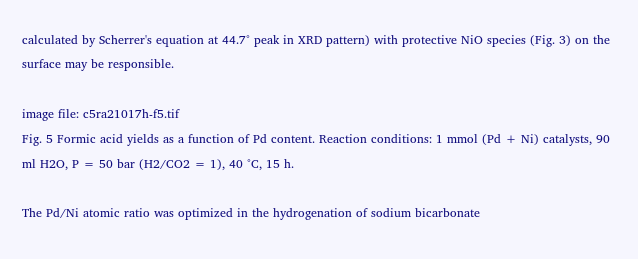calculated by Scherrer's equation at 44.7° peak in XRD pattern) with protective NiO species (Fig. 3) on the surface may be responsible.

image file: c5ra21017h-f5.tif
Fig. 5 Formic acid yields as a function of Pd content. Reaction conditions: 1 mmol (Pd + Ni) catalysts, 90 ml H2O, P = 50 bar (H2/CO2 = 1), 40 °C, 15 h.

The Pd/Ni atomic ratio was optimized in the hydrogenation of sodium bicarbonate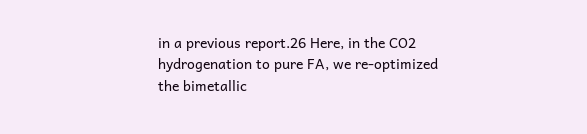in a previous report.26 Here, in the CO2 hydrogenation to pure FA, we re-optimized the bimetallic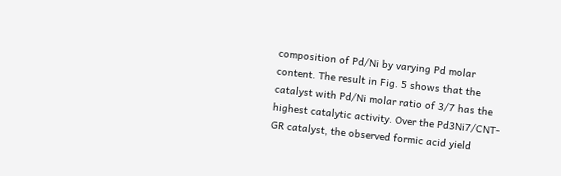composition of Pd/Ni by varying Pd molar content. The result in Fig. 5 shows that the catalyst with Pd/Ni molar ratio of 3/7 has the highest catalytic activity. Over the Pd3Ni7/CNT-GR catalyst, the observed formic acid yield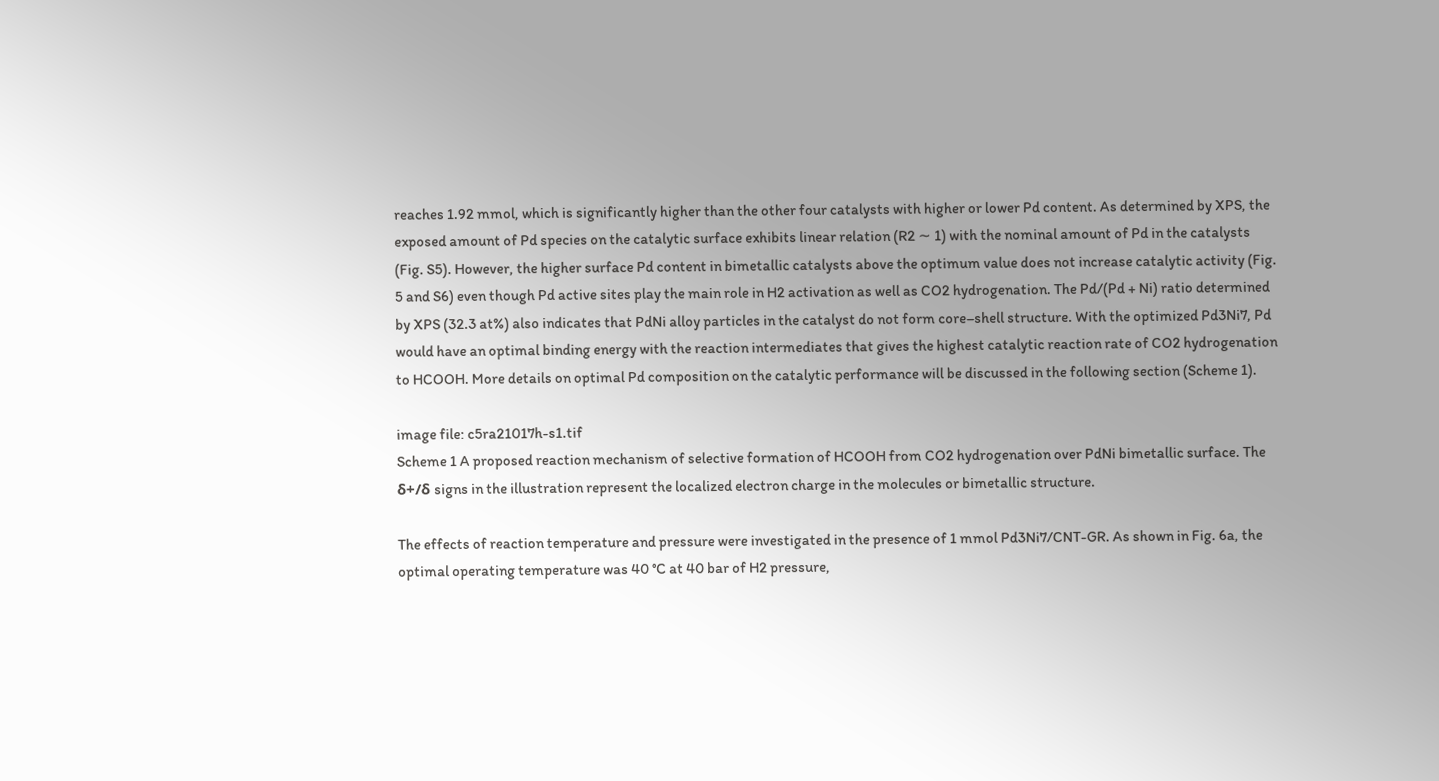reaches 1.92 mmol, which is significantly higher than the other four catalysts with higher or lower Pd content. As determined by XPS, the exposed amount of Pd species on the catalytic surface exhibits linear relation (R2 ∼ 1) with the nominal amount of Pd in the catalysts (Fig. S5). However, the higher surface Pd content in bimetallic catalysts above the optimum value does not increase catalytic activity (Fig. 5 and S6) even though Pd active sites play the main role in H2 activation as well as CO2 hydrogenation. The Pd/(Pd + Ni) ratio determined by XPS (32.3 at%) also indicates that PdNi alloy particles in the catalyst do not form core–shell structure. With the optimized Pd3Ni7, Pd would have an optimal binding energy with the reaction intermediates that gives the highest catalytic reaction rate of CO2 hydrogenation to HCOOH. More details on optimal Pd composition on the catalytic performance will be discussed in the following section (Scheme 1).

image file: c5ra21017h-s1.tif
Scheme 1 A proposed reaction mechanism of selective formation of HCOOH from CO2 hydrogenation over PdNi bimetallic surface. The δ+/δ signs in the illustration represent the localized electron charge in the molecules or bimetallic structure.

The effects of reaction temperature and pressure were investigated in the presence of 1 mmol Pd3Ni7/CNT-GR. As shown in Fig. 6a, the optimal operating temperature was 40 °C at 40 bar of H2 pressure,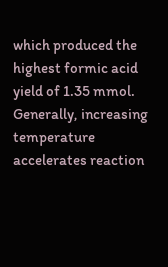which produced the highest formic acid yield of 1.35 mmol. Generally, increasing temperature accelerates reaction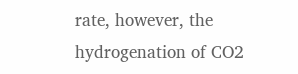rate, however, the hydrogenation of CO2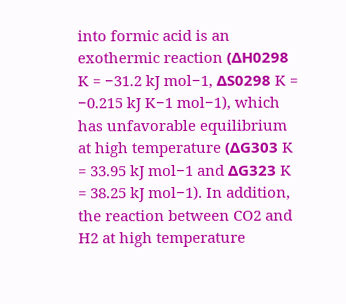into formic acid is an exothermic reaction (ΔH0298 K = −31.2 kJ mol−1, ΔS0298 K = −0.215 kJ K−1 mol−1), which has unfavorable equilibrium at high temperature (ΔG303 K = 33.95 kJ mol−1 and ΔG323 K = 38.25 kJ mol−1). In addition, the reaction between CO2 and H2 at high temperature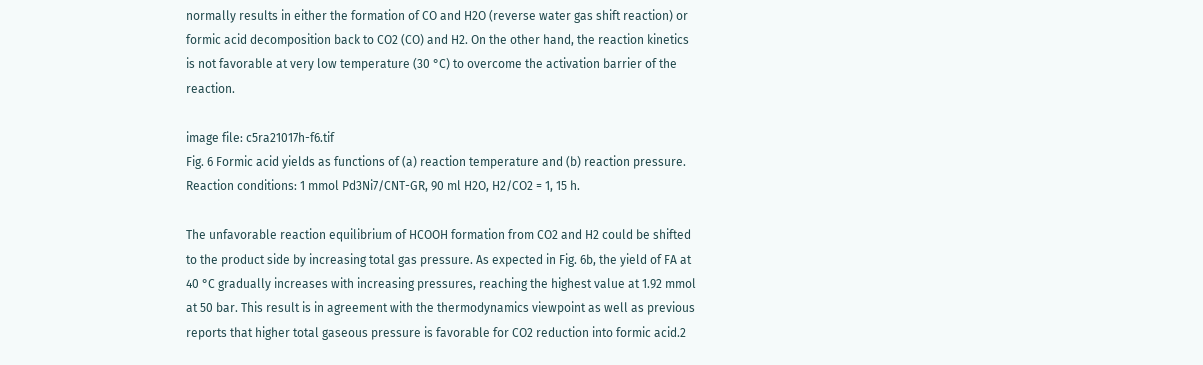normally results in either the formation of CO and H2O (reverse water gas shift reaction) or formic acid decomposition back to CO2 (CO) and H2. On the other hand, the reaction kinetics is not favorable at very low temperature (30 °C) to overcome the activation barrier of the reaction.

image file: c5ra21017h-f6.tif
Fig. 6 Formic acid yields as functions of (a) reaction temperature and (b) reaction pressure. Reaction conditions: 1 mmol Pd3Ni7/CNT-GR, 90 ml H2O, H2/CO2 = 1, 15 h.

The unfavorable reaction equilibrium of HCOOH formation from CO2 and H2 could be shifted to the product side by increasing total gas pressure. As expected in Fig. 6b, the yield of FA at 40 °C gradually increases with increasing pressures, reaching the highest value at 1.92 mmol at 50 bar. This result is in agreement with the thermodynamics viewpoint as well as previous reports that higher total gaseous pressure is favorable for CO2 reduction into formic acid.2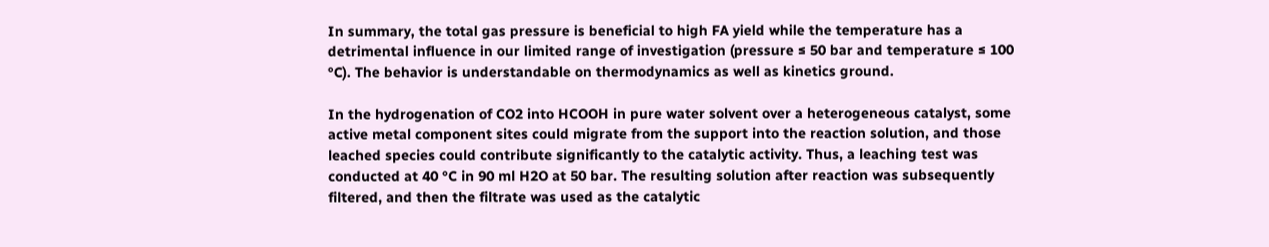In summary, the total gas pressure is beneficial to high FA yield while the temperature has a detrimental influence in our limited range of investigation (pressure ≤ 50 bar and temperature ≤ 100 °C). The behavior is understandable on thermodynamics as well as kinetics ground.

In the hydrogenation of CO2 into HCOOH in pure water solvent over a heterogeneous catalyst, some active metal component sites could migrate from the support into the reaction solution, and those leached species could contribute significantly to the catalytic activity. Thus, a leaching test was conducted at 40 °C in 90 ml H2O at 50 bar. The resulting solution after reaction was subsequently filtered, and then the filtrate was used as the catalytic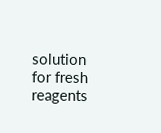solution for fresh reagents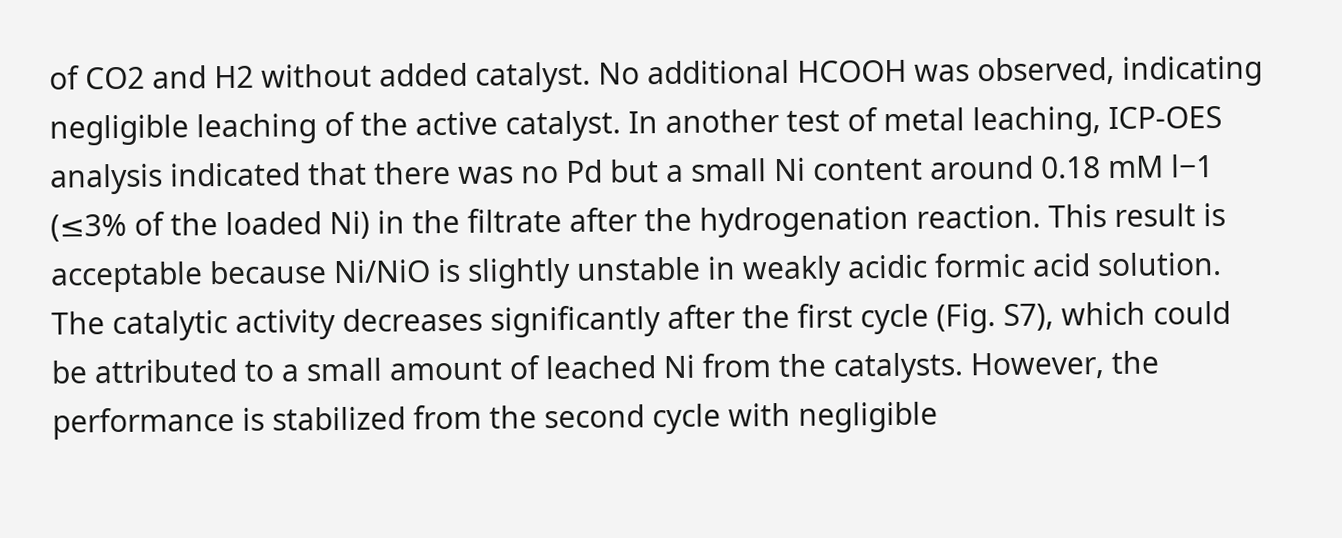of CO2 and H2 without added catalyst. No additional HCOOH was observed, indicating negligible leaching of the active catalyst. In another test of metal leaching, ICP-OES analysis indicated that there was no Pd but a small Ni content around 0.18 mM l−1 (≤3% of the loaded Ni) in the filtrate after the hydrogenation reaction. This result is acceptable because Ni/NiO is slightly unstable in weakly acidic formic acid solution. The catalytic activity decreases significantly after the first cycle (Fig. S7), which could be attributed to a small amount of leached Ni from the catalysts. However, the performance is stabilized from the second cycle with negligible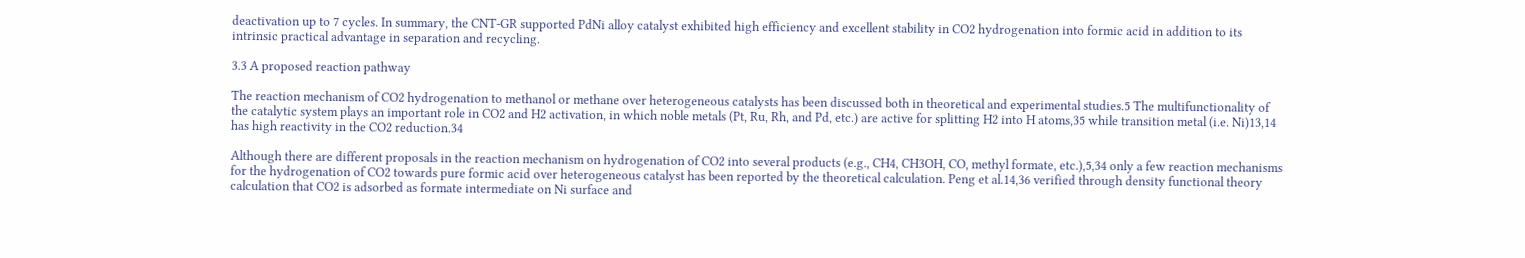deactivation up to 7 cycles. In summary, the CNT-GR supported PdNi alloy catalyst exhibited high efficiency and excellent stability in CO2 hydrogenation into formic acid in addition to its intrinsic practical advantage in separation and recycling.

3.3 A proposed reaction pathway

The reaction mechanism of CO2 hydrogenation to methanol or methane over heterogeneous catalysts has been discussed both in theoretical and experimental studies.5 The multifunctionality of the catalytic system plays an important role in CO2 and H2 activation, in which noble metals (Pt, Ru, Rh, and Pd, etc.) are active for splitting H2 into H atoms,35 while transition metal (i.e. Ni)13,14 has high reactivity in the CO2 reduction.34

Although there are different proposals in the reaction mechanism on hydrogenation of CO2 into several products (e.g., CH4, CH3OH, CO, methyl formate, etc.),5,34 only a few reaction mechanisms for the hydrogenation of CO2 towards pure formic acid over heterogeneous catalyst has been reported by the theoretical calculation. Peng et al.14,36 verified through density functional theory calculation that CO2 is adsorbed as formate intermediate on Ni surface and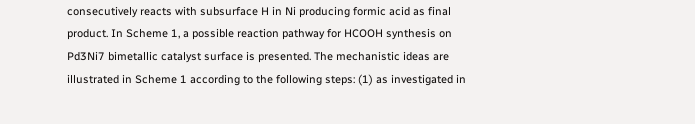consecutively reacts with subsurface H in Ni producing formic acid as final product. In Scheme 1, a possible reaction pathway for HCOOH synthesis on Pd3Ni7 bimetallic catalyst surface is presented. The mechanistic ideas are illustrated in Scheme 1 according to the following steps: (1) as investigated in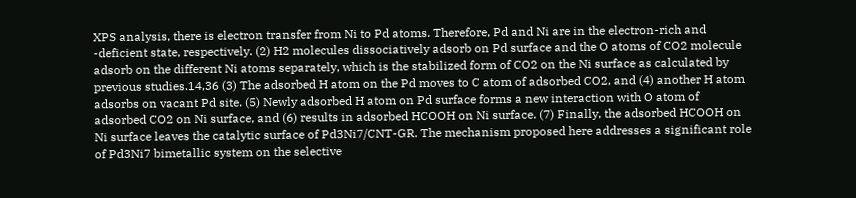XPS analysis, there is electron transfer from Ni to Pd atoms. Therefore, Pd and Ni are in the electron-rich and -deficient state, respectively. (2) H2 molecules dissociatively adsorb on Pd surface and the O atoms of CO2 molecule adsorb on the different Ni atoms separately, which is the stabilized form of CO2 on the Ni surface as calculated by previous studies.14,36 (3) The adsorbed H atom on the Pd moves to C atom of adsorbed CO2, and (4) another H atom adsorbs on vacant Pd site. (5) Newly adsorbed H atom on Pd surface forms a new interaction with O atom of adsorbed CO2 on Ni surface, and (6) results in adsorbed HCOOH on Ni surface. (7) Finally, the adsorbed HCOOH on Ni surface leaves the catalytic surface of Pd3Ni7/CNT-GR. The mechanism proposed here addresses a significant role of Pd3Ni7 bimetallic system on the selective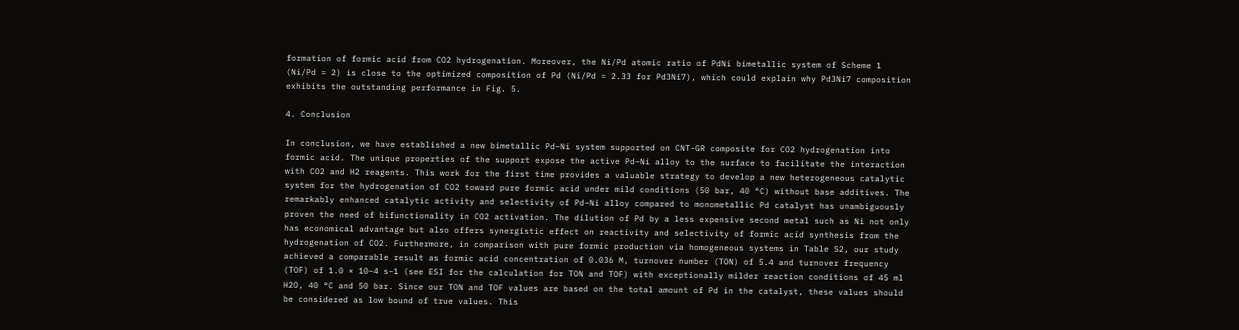formation of formic acid from CO2 hydrogenation. Moreover, the Ni/Pd atomic ratio of PdNi bimetallic system of Scheme 1 (Ni/Pd = 2) is close to the optimized composition of Pd (Ni/Pd = 2.33 for Pd3Ni7), which could explain why Pd3Ni7 composition exhibits the outstanding performance in Fig. 5.

4. Conclusion

In conclusion, we have established a new bimetallic Pd–Ni system supported on CNT-GR composite for CO2 hydrogenation into formic acid. The unique properties of the support expose the active Pd–Ni alloy to the surface to facilitate the interaction with CO2 and H2 reagents. This work for the first time provides a valuable strategy to develop a new heterogeneous catalytic system for the hydrogenation of CO2 toward pure formic acid under mild conditions (50 bar, 40 °C) without base additives. The remarkably enhanced catalytic activity and selectivity of Pd–Ni alloy compared to monometallic Pd catalyst has unambiguously proven the need of bifunctionality in CO2 activation. The dilution of Pd by a less expensive second metal such as Ni not only has economical advantage but also offers synergistic effect on reactivity and selectivity of formic acid synthesis from the hydrogenation of CO2. Furthermore, in comparison with pure formic production via homogeneous systems in Table S2, our study achieved a comparable result as formic acid concentration of 0.036 M, turnover number (TON) of 5.4 and turnover frequency (TOF) of 1.0 × 10−4 s−1 (see ESI for the calculation for TON and TOF) with exceptionally milder reaction conditions of 45 ml H2O, 40 °C and 50 bar. Since our TON and TOF values are based on the total amount of Pd in the catalyst, these values should be considered as low bound of true values. This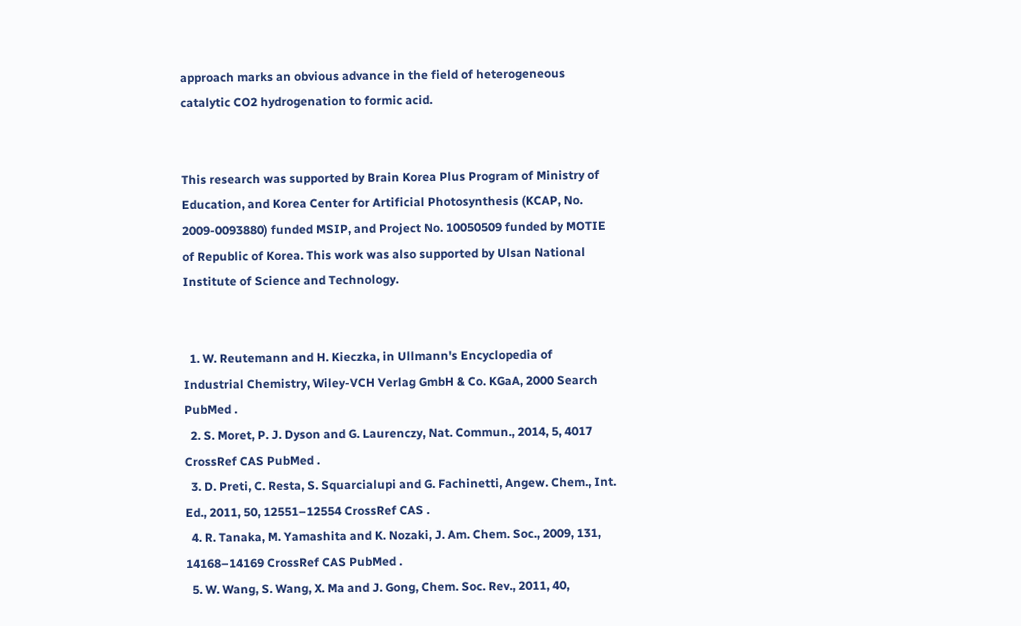approach marks an obvious advance in the field of heterogeneous catalytic CO2 hydrogenation to formic acid.


This research was supported by Brain Korea Plus Program of Ministry of Education, and Korea Center for Artificial Photosynthesis (KCAP, No. 2009-0093880) funded MSIP, and Project No. 10050509 funded by MOTIE of Republic of Korea. This work was also supported by Ulsan National Institute of Science and Technology.


  1. W. Reutemann and H. Kieczka, in Ullmann's Encyclopedia of Industrial Chemistry, Wiley-VCH Verlag GmbH & Co. KGaA, 2000 Search PubMed .
  2. S. Moret, P. J. Dyson and G. Laurenczy, Nat. Commun., 2014, 5, 4017 CrossRef CAS PubMed .
  3. D. Preti, C. Resta, S. Squarcialupi and G. Fachinetti, Angew. Chem., Int. Ed., 2011, 50, 12551–12554 CrossRef CAS .
  4. R. Tanaka, M. Yamashita and K. Nozaki, J. Am. Chem. Soc., 2009, 131, 14168–14169 CrossRef CAS PubMed .
  5. W. Wang, S. Wang, X. Ma and J. Gong, Chem. Soc. Rev., 2011, 40,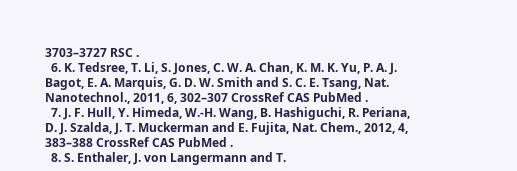3703–3727 RSC .
  6. K. Tedsree, T. Li, S. Jones, C. W. A. Chan, K. M. K. Yu, P. A. J. Bagot, E. A. Marquis, G. D. W. Smith and S. C. E. Tsang, Nat. Nanotechnol., 2011, 6, 302–307 CrossRef CAS PubMed .
  7. J. F. Hull, Y. Himeda, W.-H. Wang, B. Hashiguchi, R. Periana, D. J. Szalda, J. T. Muckerman and E. Fujita, Nat. Chem., 2012, 4, 383–388 CrossRef CAS PubMed .
  8. S. Enthaler, J. von Langermann and T.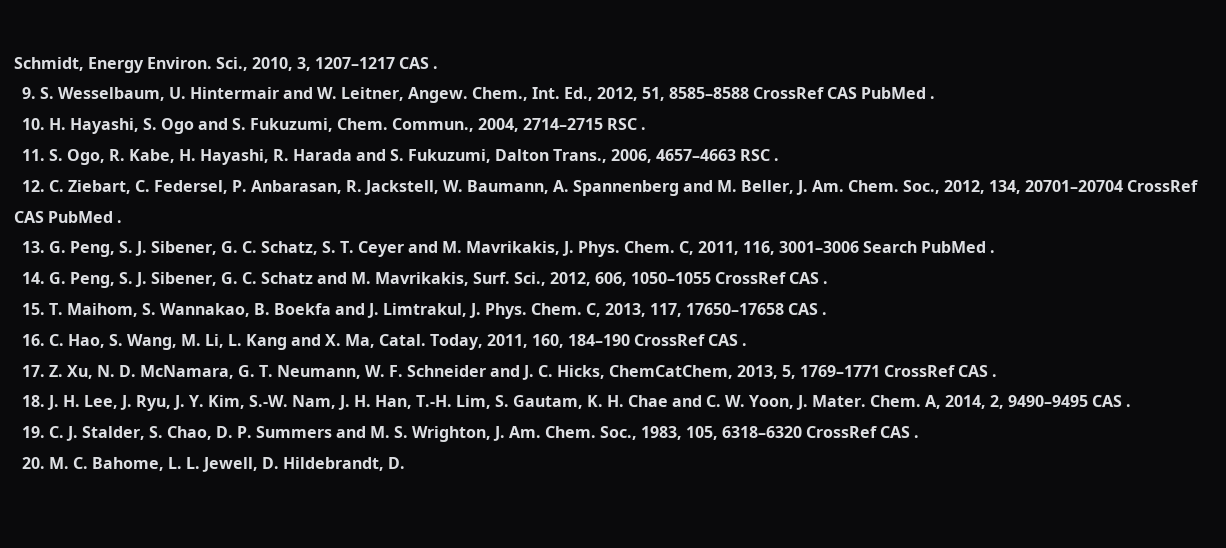Schmidt, Energy Environ. Sci., 2010, 3, 1207–1217 CAS .
  9. S. Wesselbaum, U. Hintermair and W. Leitner, Angew. Chem., Int. Ed., 2012, 51, 8585–8588 CrossRef CAS PubMed .
  10. H. Hayashi, S. Ogo and S. Fukuzumi, Chem. Commun., 2004, 2714–2715 RSC .
  11. S. Ogo, R. Kabe, H. Hayashi, R. Harada and S. Fukuzumi, Dalton Trans., 2006, 4657–4663 RSC .
  12. C. Ziebart, C. Federsel, P. Anbarasan, R. Jackstell, W. Baumann, A. Spannenberg and M. Beller, J. Am. Chem. Soc., 2012, 134, 20701–20704 CrossRef CAS PubMed .
  13. G. Peng, S. J. Sibener, G. C. Schatz, S. T. Ceyer and M. Mavrikakis, J. Phys. Chem. C, 2011, 116, 3001–3006 Search PubMed .
  14. G. Peng, S. J. Sibener, G. C. Schatz and M. Mavrikakis, Surf. Sci., 2012, 606, 1050–1055 CrossRef CAS .
  15. T. Maihom, S. Wannakao, B. Boekfa and J. Limtrakul, J. Phys. Chem. C, 2013, 117, 17650–17658 CAS .
  16. C. Hao, S. Wang, M. Li, L. Kang and X. Ma, Catal. Today, 2011, 160, 184–190 CrossRef CAS .
  17. Z. Xu, N. D. McNamara, G. T. Neumann, W. F. Schneider and J. C. Hicks, ChemCatChem, 2013, 5, 1769–1771 CrossRef CAS .
  18. J. H. Lee, J. Ryu, J. Y. Kim, S.-W. Nam, J. H. Han, T.-H. Lim, S. Gautam, K. H. Chae and C. W. Yoon, J. Mater. Chem. A, 2014, 2, 9490–9495 CAS .
  19. C. J. Stalder, S. Chao, D. P. Summers and M. S. Wrighton, J. Am. Chem. Soc., 1983, 105, 6318–6320 CrossRef CAS .
  20. M. C. Bahome, L. L. Jewell, D. Hildebrandt, D.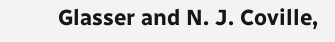Glasser and N. J. Coville,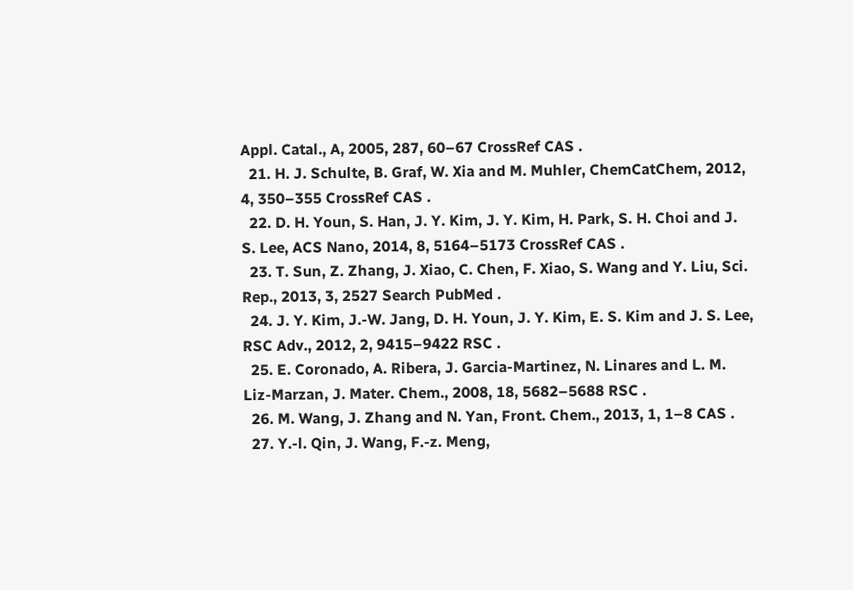Appl. Catal., A, 2005, 287, 60–67 CrossRef CAS .
  21. H. J. Schulte, B. Graf, W. Xia and M. Muhler, ChemCatChem, 2012, 4, 350–355 CrossRef CAS .
  22. D. H. Youn, S. Han, J. Y. Kim, J. Y. Kim, H. Park, S. H. Choi and J. S. Lee, ACS Nano, 2014, 8, 5164–5173 CrossRef CAS .
  23. T. Sun, Z. Zhang, J. Xiao, C. Chen, F. Xiao, S. Wang and Y. Liu, Sci. Rep., 2013, 3, 2527 Search PubMed .
  24. J. Y. Kim, J.-W. Jang, D. H. Youn, J. Y. Kim, E. S. Kim and J. S. Lee, RSC Adv., 2012, 2, 9415–9422 RSC .
  25. E. Coronado, A. Ribera, J. Garcia-Martinez, N. Linares and L. M. Liz-Marzan, J. Mater. Chem., 2008, 18, 5682–5688 RSC .
  26. M. Wang, J. Zhang and N. Yan, Front. Chem., 2013, 1, 1–8 CAS .
  27. Y.-l. Qin, J. Wang, F.-z. Meng,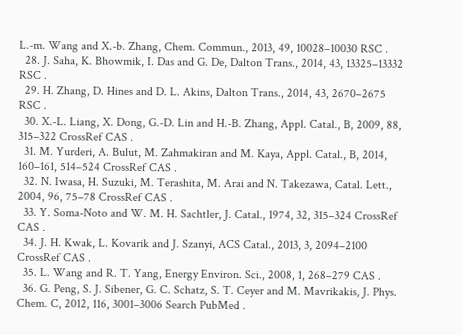L.-m. Wang and X.-b. Zhang, Chem. Commun., 2013, 49, 10028–10030 RSC .
  28. J. Saha, K. Bhowmik, I. Das and G. De, Dalton Trans., 2014, 43, 13325–13332 RSC .
  29. H. Zhang, D. Hines and D. L. Akins, Dalton Trans., 2014, 43, 2670–2675 RSC .
  30. X.-L. Liang, X. Dong, G.-D. Lin and H.-B. Zhang, Appl. Catal., B, 2009, 88, 315–322 CrossRef CAS .
  31. M. Yurderi, A. Bulut, M. Zahmakiran and M. Kaya, Appl. Catal., B, 2014, 160–161, 514–524 CrossRef CAS .
  32. N. Iwasa, H. Suzuki, M. Terashita, M. Arai and N. Takezawa, Catal. Lett., 2004, 96, 75–78 CrossRef CAS .
  33. Y. Soma-Noto and W. M. H. Sachtler, J. Catal., 1974, 32, 315–324 CrossRef CAS .
  34. J. H. Kwak, L. Kovarik and J. Szanyi, ACS Catal., 2013, 3, 2094–2100 CrossRef CAS .
  35. L. Wang and R. T. Yang, Energy Environ. Sci., 2008, 1, 268–279 CAS .
  36. G. Peng, S. J. Sibener, G. C. Schatz, S. T. Ceyer and M. Mavrikakis, J. Phys. Chem. C, 2012, 116, 3001–3006 Search PubMed .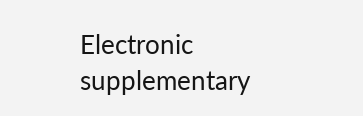Electronic supplementary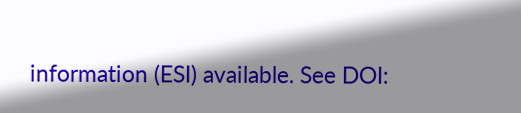information (ESI) available. See DOI: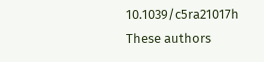10.1039/c5ra21017h
These authors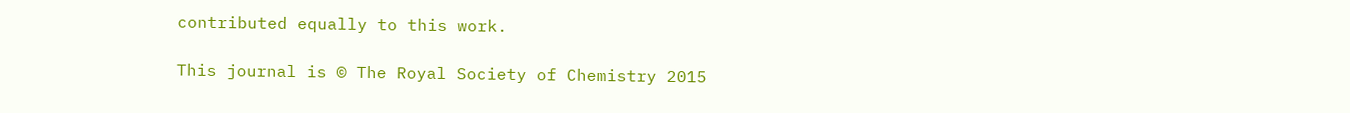contributed equally to this work.

This journal is © The Royal Society of Chemistry 2015